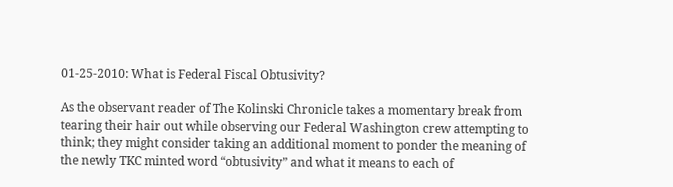01-25-2010: What is Federal Fiscal Obtusivity?

As the observant reader of The Kolinski Chronicle takes a momentary break from tearing their hair out while observing our Federal Washington crew attempting to think; they might consider taking an additional moment to ponder the meaning of the newly TKC minted word “obtusivity” and what it means to each of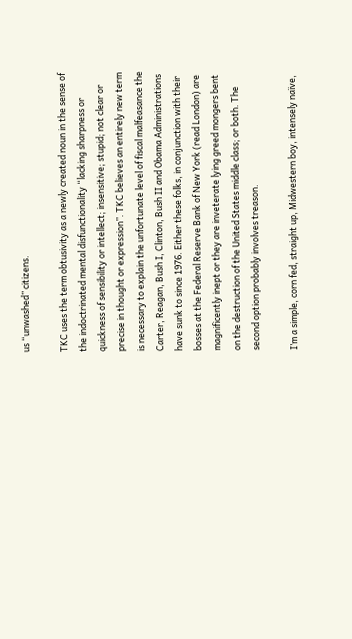us “unwashed” citizens.

TKC uses the term obtusivity as a newly created noun in the sense of the indoctrinated mental disfunctionality “lacking sharpness or quickness of sensibility or intellect; insensitive; stupid; not clear or precise in thought or expression”. TKC believes an entirely new term is necessary to explain the unfortunate level of fiscal malfeasance the Carter, Reagan, Bush I, Clinton, Bush II and Obama Administrations have sunk to since 1976. Either these folks, in conjunction with their bosses at the Federal Reserve Bank of New York (read London) are magnificently inept or they are inveterate lying greed mongers bent on the destruction of the United States middle class; or both. The second option probably involves treason.

I’m a simple, corn fed, straight up, Midwestern boy, intensely naïve,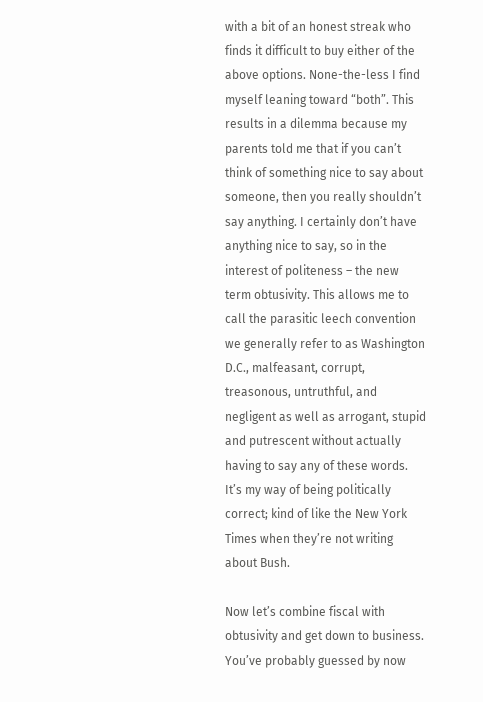with a bit of an honest streak who finds it difficult to buy either of the above options. None-the-less I find myself leaning toward “both”. This results in a dilemma because my parents told me that if you can’t think of something nice to say about someone, then you really shouldn’t say anything. I certainly don’t have anything nice to say, so in the interest of politeness – the new term obtusivity. This allows me to call the parasitic leech convention we generally refer to as Washington D.C., malfeasant, corrupt, treasonous, untruthful, and negligent as well as arrogant, stupid and putrescent without actually having to say any of these words. It’s my way of being politically correct; kind of like the New York Times when they’re not writing about Bush.

Now let’s combine fiscal with obtusivity and get down to business. You’ve probably guessed by now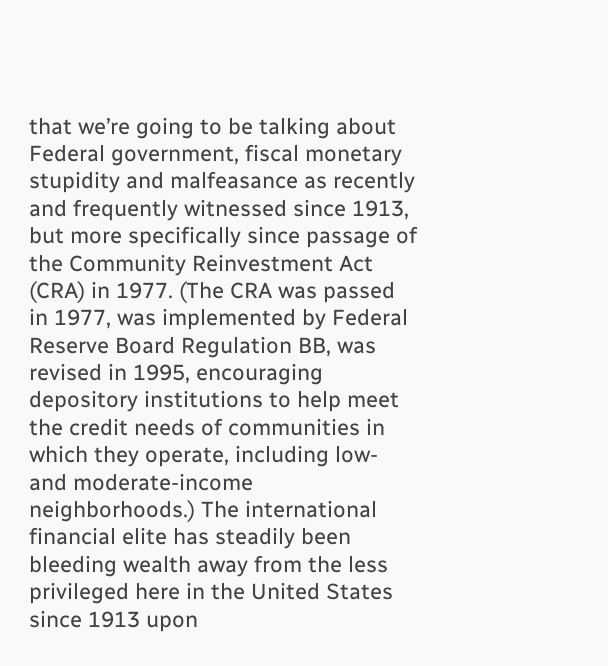that we’re going to be talking about Federal government, fiscal monetary stupidity and malfeasance as recently and frequently witnessed since 1913, but more specifically since passage of the Community Reinvestment Act (CRA) in 1977. (The CRA was passed in 1977, was implemented by Federal Reserve Board Regulation BB, was revised in 1995, encouraging depository institutions to help meet the credit needs of communities in which they operate, including low- and moderate-income neighborhoods.) The international financial elite has steadily been bleeding wealth away from the less privileged here in the United States since 1913 upon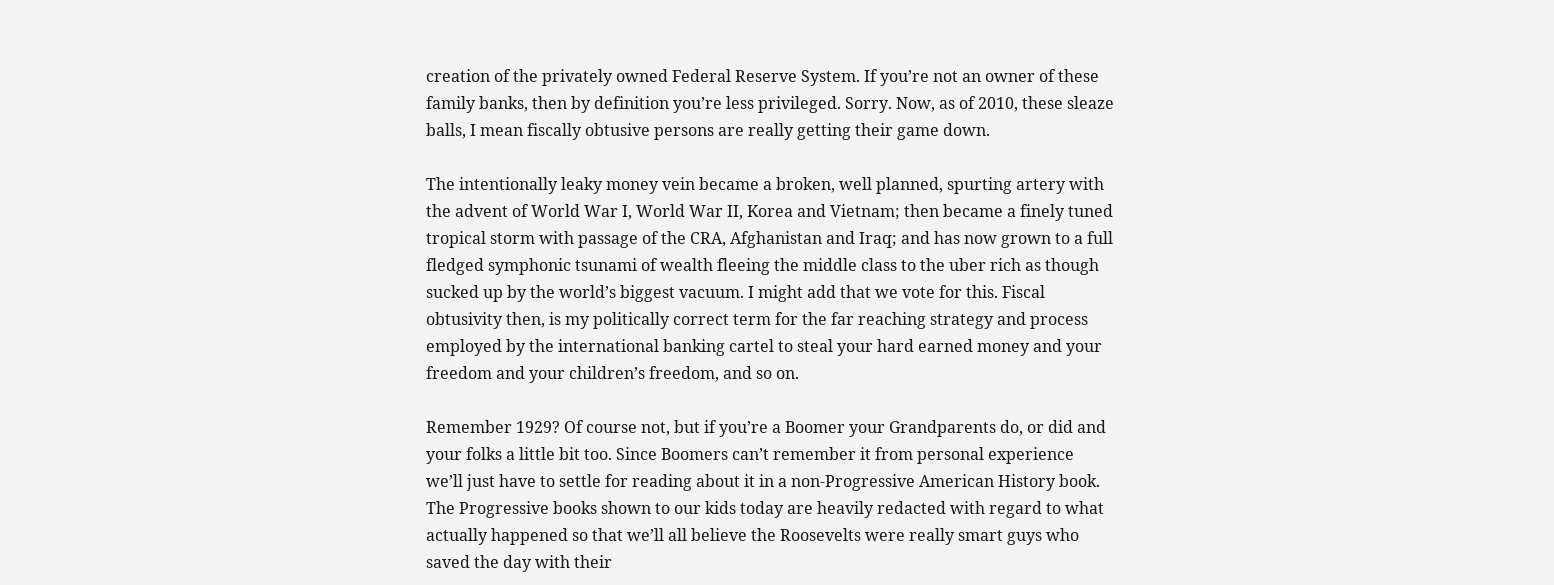creation of the privately owned Federal Reserve System. If you’re not an owner of these family banks, then by definition you’re less privileged. Sorry. Now, as of 2010, these sleaze balls, I mean fiscally obtusive persons are really getting their game down.

The intentionally leaky money vein became a broken, well planned, spurting artery with the advent of World War I, World War II, Korea and Vietnam; then became a finely tuned tropical storm with passage of the CRA, Afghanistan and Iraq; and has now grown to a full fledged symphonic tsunami of wealth fleeing the middle class to the uber rich as though sucked up by the world’s biggest vacuum. I might add that we vote for this. Fiscal obtusivity then, is my politically correct term for the far reaching strategy and process employed by the international banking cartel to steal your hard earned money and your freedom and your children’s freedom, and so on.

Remember 1929? Of course not, but if you’re a Boomer your Grandparents do, or did and your folks a little bit too. Since Boomers can’t remember it from personal experience we’ll just have to settle for reading about it in a non-Progressive American History book. The Progressive books shown to our kids today are heavily redacted with regard to what actually happened so that we’ll all believe the Roosevelts were really smart guys who saved the day with their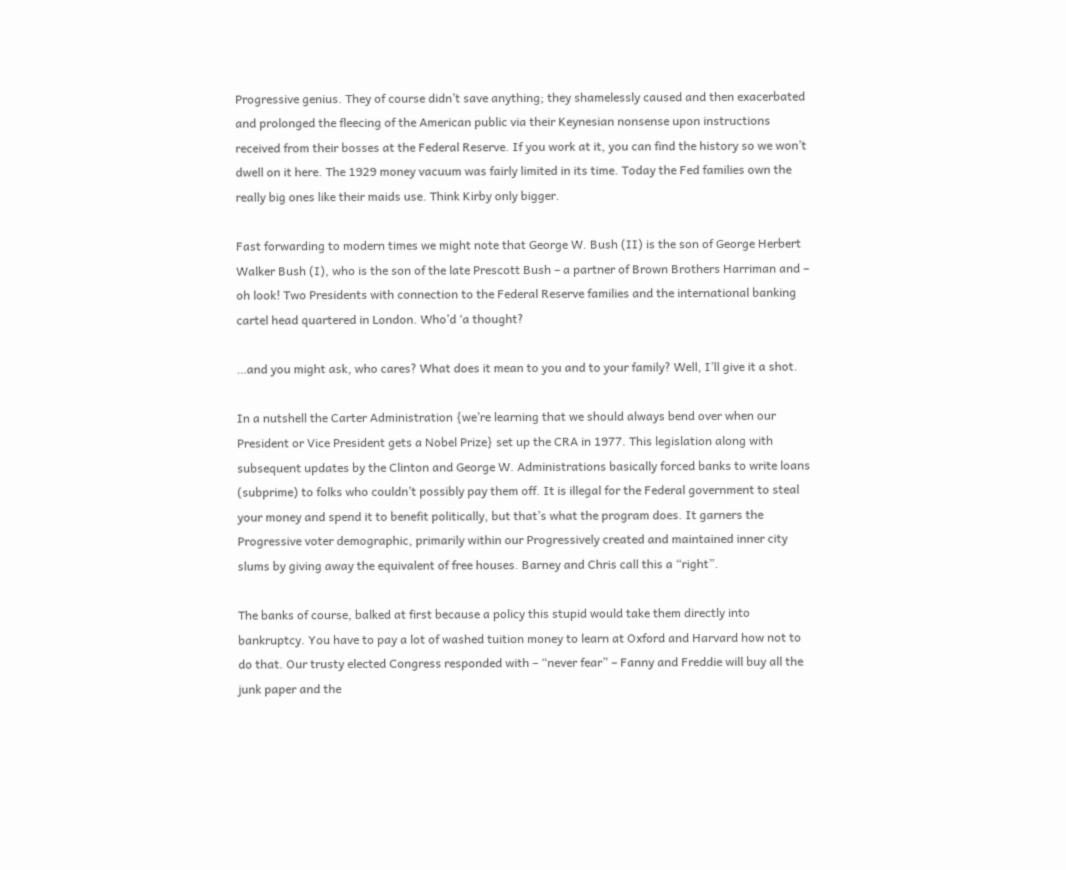Progressive genius. They of course didn’t save anything; they shamelessly caused and then exacerbated and prolonged the fleecing of the American public via their Keynesian nonsense upon instructions received from their bosses at the Federal Reserve. If you work at it, you can find the history so we won’t dwell on it here. The 1929 money vacuum was fairly limited in its time. Today the Fed families own the really big ones like their maids use. Think Kirby only bigger.

Fast forwarding to modern times we might note that George W. Bush (II) is the son of George Herbert Walker Bush (I), who is the son of the late Prescott Bush – a partner of Brown Brothers Harriman and – oh look! Two Presidents with connection to the Federal Reserve families and the international banking cartel head quartered in London. Who’d ‘a thought?

…and you might ask, who cares? What does it mean to you and to your family? Well, I’ll give it a shot.

In a nutshell the Carter Administration {we’re learning that we should always bend over when our President or Vice President gets a Nobel Prize} set up the CRA in 1977. This legislation along with subsequent updates by the Clinton and George W. Administrations basically forced banks to write loans (subprime) to folks who couldn’t possibly pay them off. It is illegal for the Federal government to steal your money and spend it to benefit politically, but that’s what the program does. It garners the Progressive voter demographic, primarily within our Progressively created and maintained inner city slums by giving away the equivalent of free houses. Barney and Chris call this a “right”.

The banks of course, balked at first because a policy this stupid would take them directly into bankruptcy. You have to pay a lot of washed tuition money to learn at Oxford and Harvard how not to do that. Our trusty elected Congress responded with – “never fear” – Fanny and Freddie will buy all the junk paper and the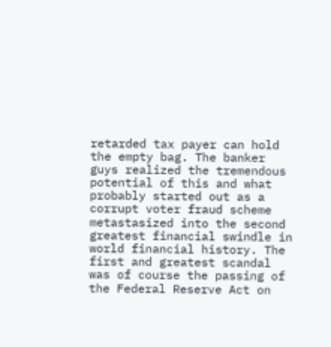retarded tax payer can hold the empty bag. The banker guys realized the tremendous potential of this and what probably started out as a corrupt voter fraud scheme metastasized into the second greatest financial swindle in world financial history. The first and greatest scandal was of course the passing of the Federal Reserve Act on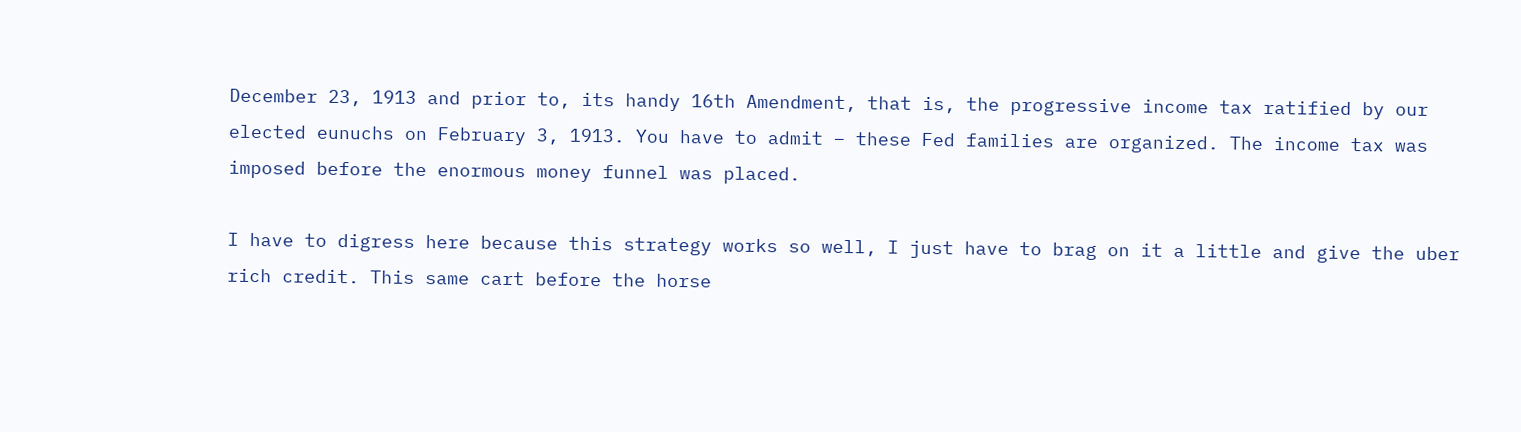December 23, 1913 and prior to, its handy 16th Amendment, that is, the progressive income tax ratified by our elected eunuchs on February 3, 1913. You have to admit – these Fed families are organized. The income tax was imposed before the enormous money funnel was placed.

I have to digress here because this strategy works so well, I just have to brag on it a little and give the uber rich credit. This same cart before the horse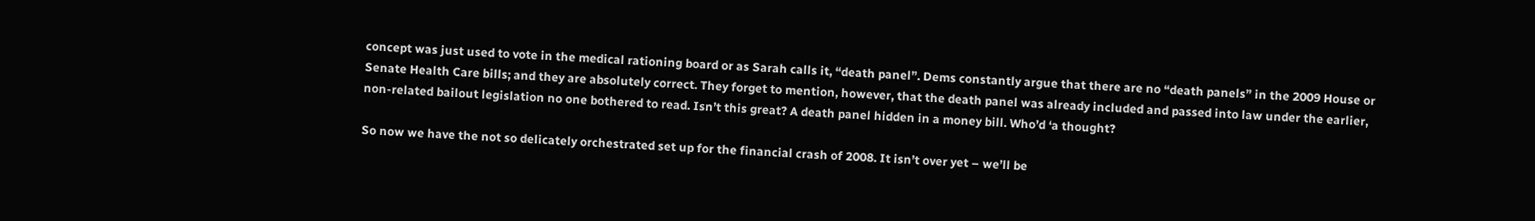concept was just used to vote in the medical rationing board or as Sarah calls it, “death panel”. Dems constantly argue that there are no “death panels” in the 2009 House or Senate Health Care bills; and they are absolutely correct. They forget to mention, however, that the death panel was already included and passed into law under the earlier, non-related bailout legislation no one bothered to read. Isn’t this great? A death panel hidden in a money bill. Who’d ‘a thought?

So now we have the not so delicately orchestrated set up for the financial crash of 2008. It isn’t over yet – we’ll be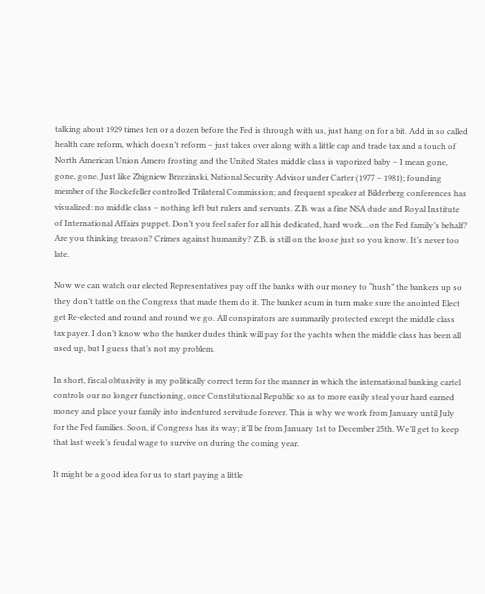talking about 1929 times ten or a dozen before the Fed is through with us, just hang on for a bit. Add in so called health care reform, which doesn’t reform – just takes over along with a little cap and trade tax and a touch of North American Union Amero frosting and the United States middle class is vaporized baby – I mean gone, gone, gone. Just like Zbigniew Brzezinski, National Security Advisor under Carter (1977 – 1981); founding member of the Rockefeller controlled Trilateral Commission; and frequent speaker at Bilderberg conferences has visualized: no middle class – nothing left but rulers and servants. Z.B. was a fine NSA dude and Royal Institute of International Affairs puppet. Don’t you feel safer for all his dedicated, hard work…on the Fed family’s behalf? Are you thinking treason? Crimes against humanity? Z.B. is still on the loose just so you know. It’s never too late.

Now we can watch our elected Representatives pay off the banks with our money to “hush” the bankers up so they don’t tattle on the Congress that made them do it. The banker scum in turn make sure the anointed Elect get Re-elected and round and round we go. All conspirators are summarily protected except the middle class tax payer. I don’t know who the banker dudes think will pay for the yachts when the middle class has been all used up, but I guess that’s not my problem.

In short, fiscal obtusivity is my politically correct term for the manner in which the international banking cartel controls our no longer functioning, once Constitutional Republic so as to more easily steal your hard earned money and place your family into indentured servitude forever. This is why we work from January until July for the Fed families. Soon, if Congress has its way; it’ll be from January 1st to December 25th. We’ll get to keep that last week’s feudal wage to survive on during the coming year.

It might be a good idea for us to start paying a little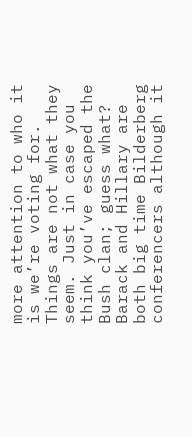more attention to who it is we’re voting for. Things are not what they seem. Just in case you think you’ve escaped the Bush clan; guess what? Barack and Hillary are both big time Bilderberg conferencers although it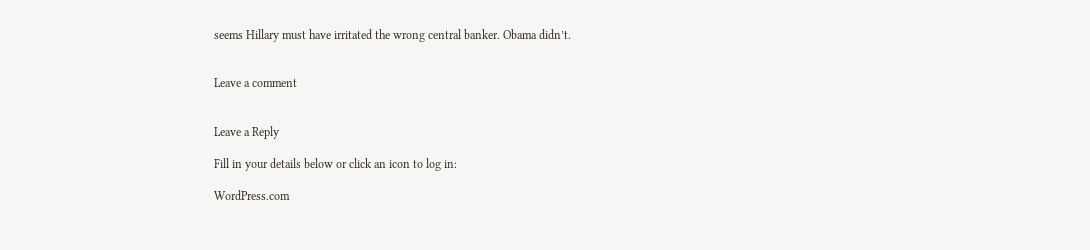seems Hillary must have irritated the wrong central banker. Obama didn’t.


Leave a comment


Leave a Reply

Fill in your details below or click an icon to log in:

WordPress.com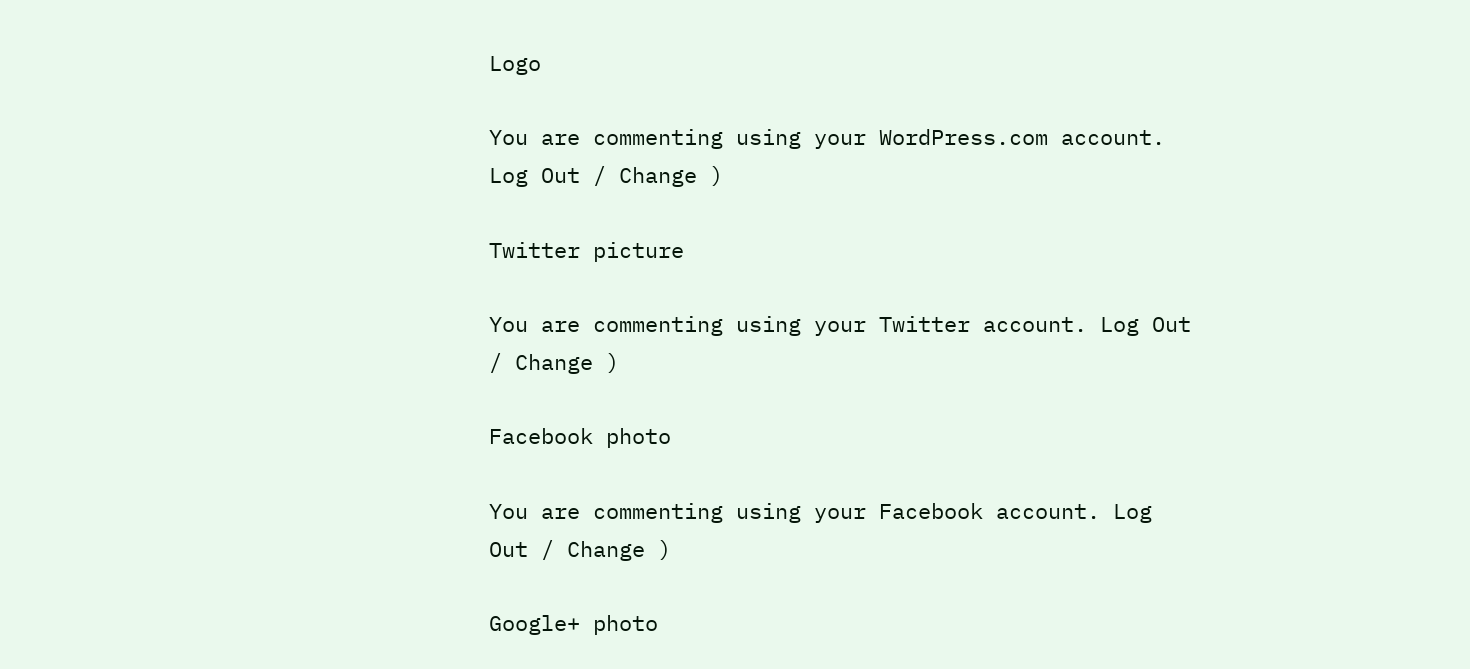Logo

You are commenting using your WordPress.com account. Log Out / Change )

Twitter picture

You are commenting using your Twitter account. Log Out / Change )

Facebook photo

You are commenting using your Facebook account. Log Out / Change )

Google+ photo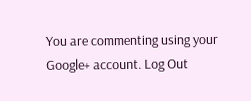You are commenting using your Google+ account. Log Out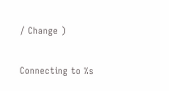/ Change )

Connecting to %s